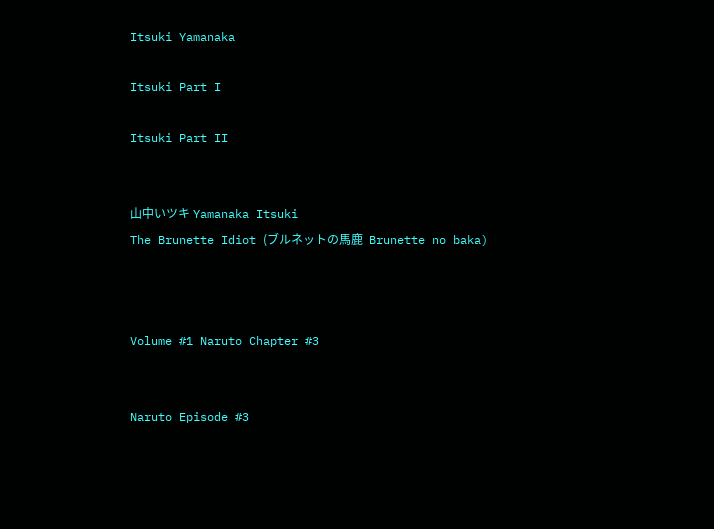Itsuki Yamanaka

Itsuki Part I

Itsuki Part II


山中いツキ Yamanaka Itsuki
The Brunette Idiot (ブルネットの馬鹿  Brunette no baka)



Volume #1 Naruto Chapter #3


Naruto Episode #3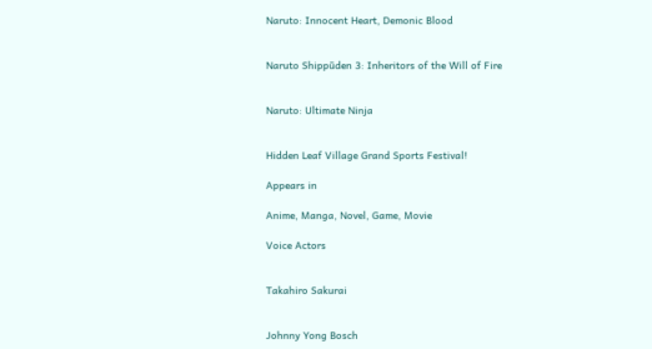Naruto: Innocent Heart, Demonic Blood


Naruto Shippūden 3: Inheritors of the Will of Fire


Naruto: Ultimate Ninja


Hidden Leaf Village Grand Sports Festival!

Appears in

Anime, Manga, Novel, Game, Movie

Voice Actors


Takahiro Sakurai


Johnny Yong Bosch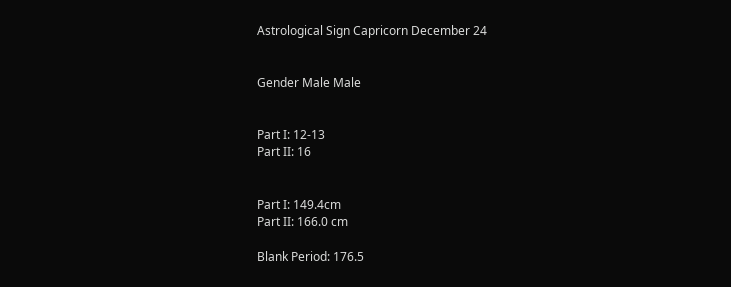Astrological Sign Capricorn December 24


Gender Male Male


Part I: 12-13
Part II: 16


Part I: 149.4cm
Part II: 166.0 cm

Blank Period: 176.5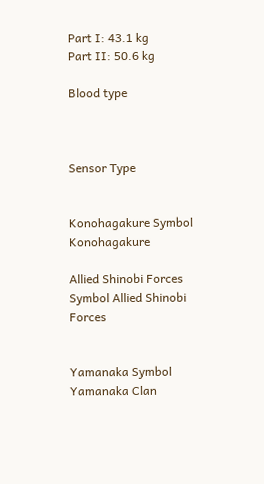Part I: 43.1 kg
Part II: 50.6 kg

Blood type



Sensor Type


Konohagakure Symbol Konohagakure

Allied Shinobi Forces Symbol Allied Shinobi Forces


Yamanaka Symbol Yamanaka Clan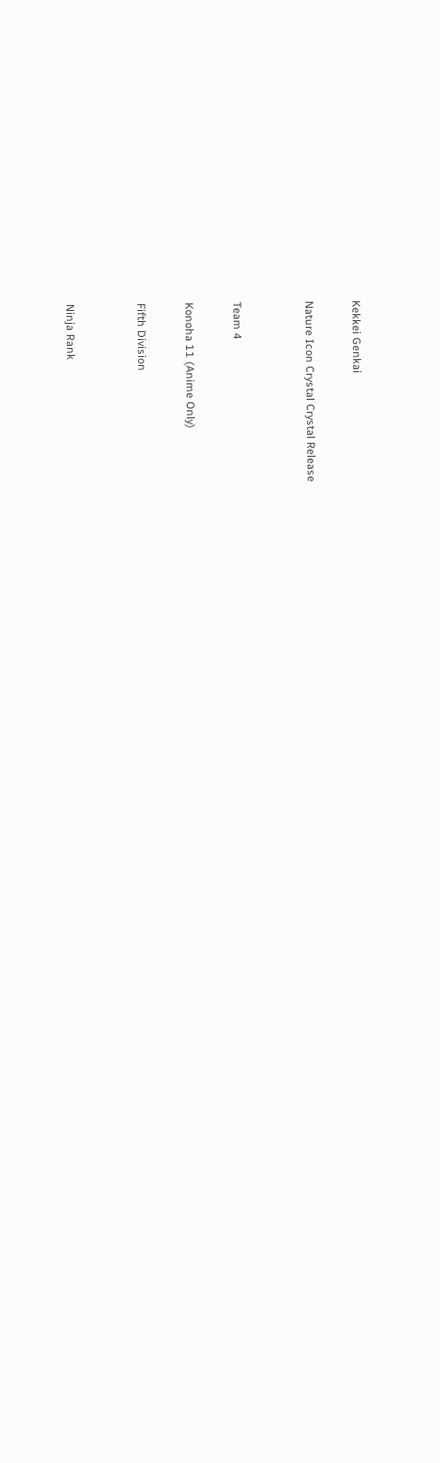Kekkei Genkai

Nature Icon Crystal Crystal Release


Team 4

Konoha 11 (Anime Only)

Fifth Division


Ninja Rank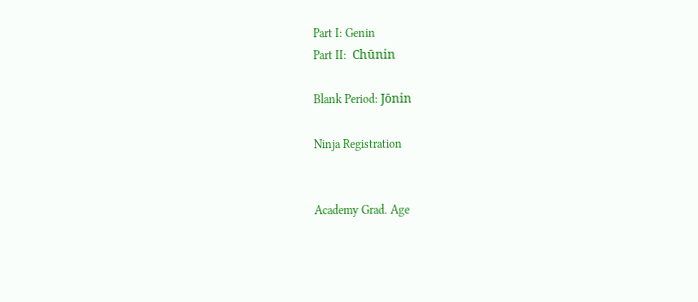Part I: Genin
Part II:  Chūnin

Blank Period: Jōnin

Ninja Registration


Academy Grad. Age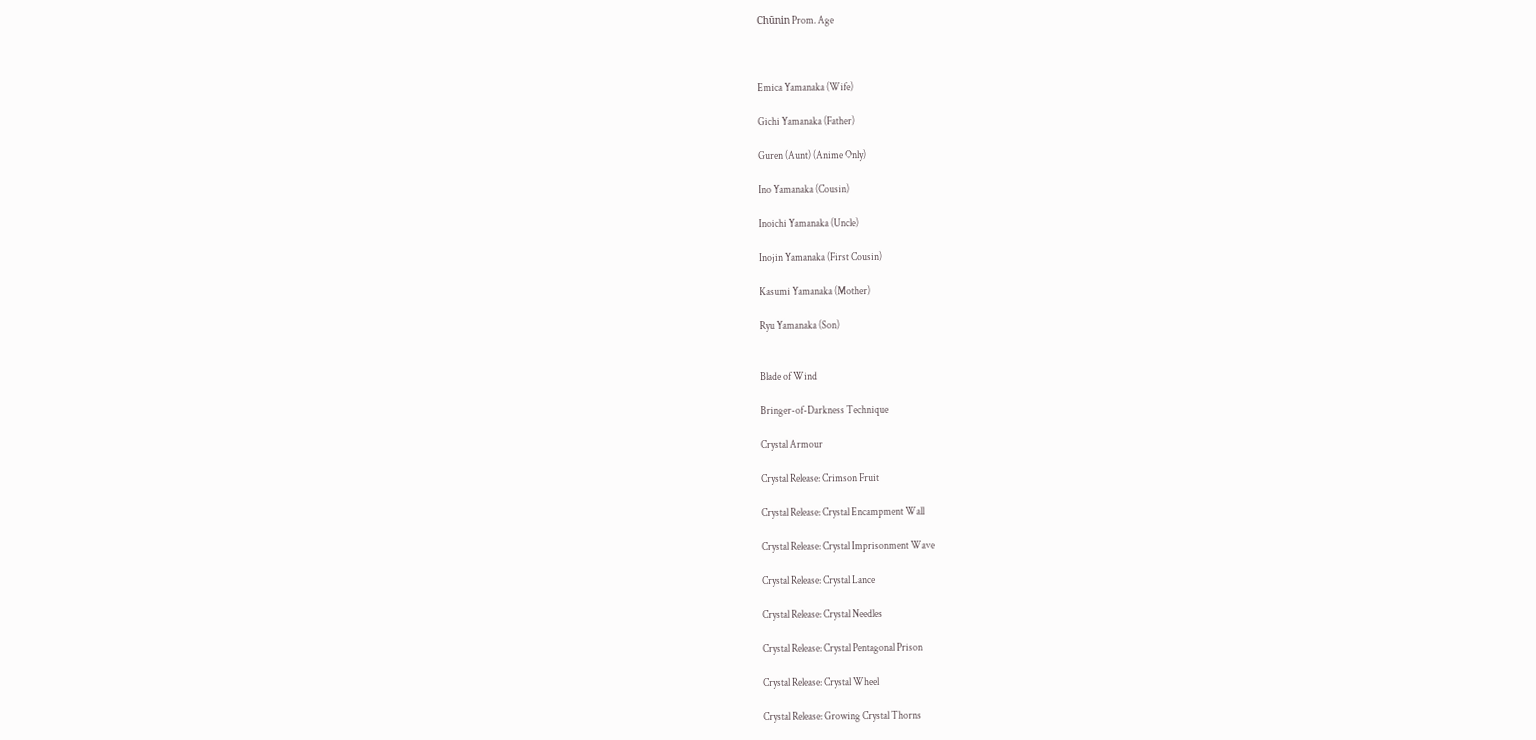Chūnin Prom. Age



Emica Yamanaka (Wife)

Gichi Yamanaka (Father)

Guren (Aunt) (Anime Only)

Ino Yamanaka (Cousin)

Inoichi Yamanaka (Uncle)

Inojin Yamanaka (First Cousin)

Kasumi Yamanaka (Mother)

Ryu Yamanaka (Son)


Blade of Wind

Bringer-of-Darkness Technique

Crystal Armour

Crystal Release: Crimson Fruit

Crystal Release: Crystal Encampment Wall

Crystal Release: Crystal Imprisonment Wave

Crystal Release: Crystal Lance

Crystal Release: Crystal Needles

Crystal Release: Crystal Pentagonal Prison

Crystal Release: Crystal Wheel

Crystal Release: Growing Crystal Thorns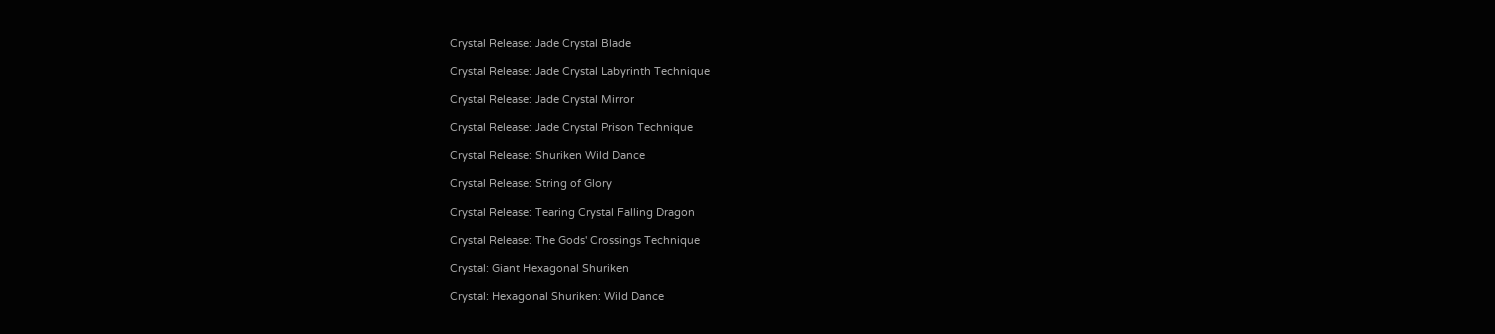Crystal Release: Jade Crystal Blade

Crystal Release: Jade Crystal Labyrinth Technique

Crystal Release: Jade Crystal Mirror

Crystal Release: Jade Crystal Prison Technique

Crystal Release: Shuriken Wild Dance

Crystal Release: String of Glory

Crystal Release: Tearing Crystal Falling Dragon

Crystal Release: The Gods' Crossings Technique

Crystal: Giant Hexagonal Shuriken

Crystal: Hexagonal Shuriken: Wild Dance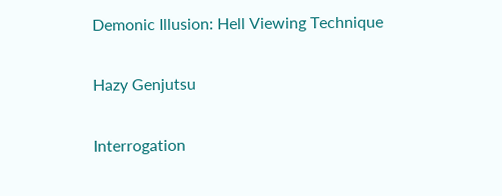Demonic Illusion: Hell Viewing Technique

Hazy Genjutsu

Interrogation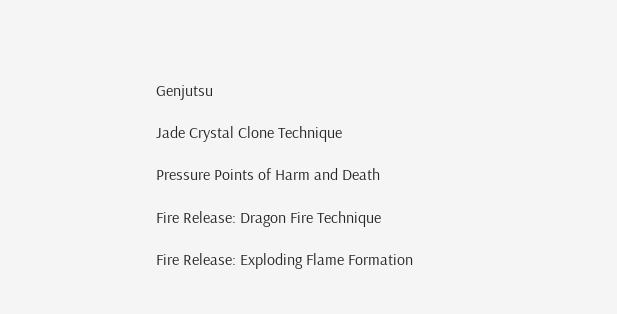Genjutsu

Jade Crystal Clone Technique

Pressure Points of Harm and Death

Fire Release: Dragon Fire Technique

Fire Release: Exploding Flame Formation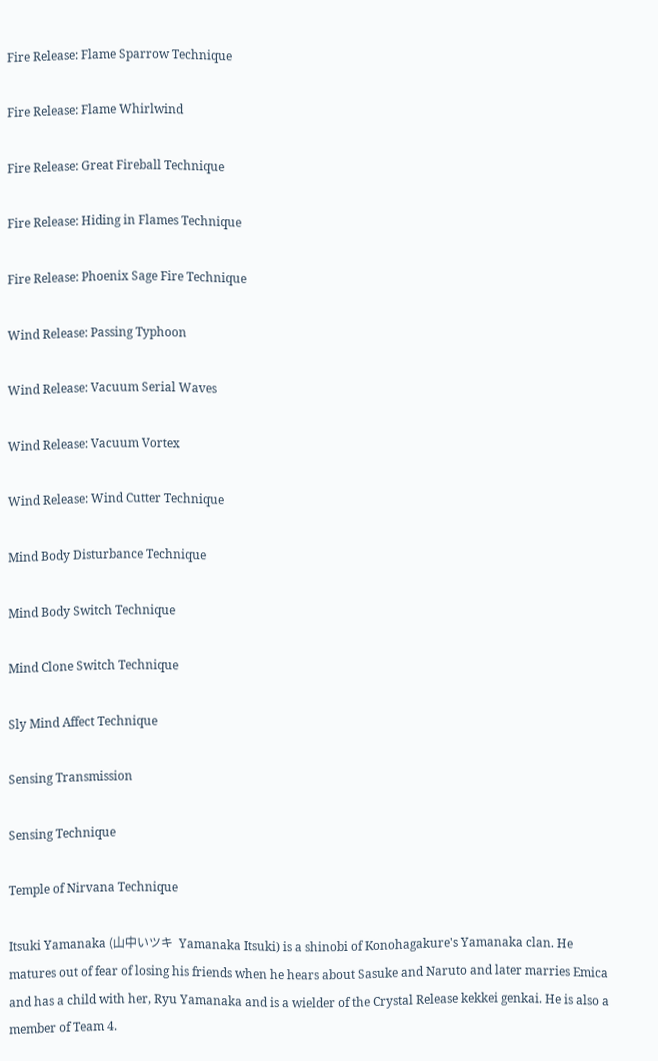Fire Release: Flame Sparrow Technique

Fire Release: Flame Whirlwind

Fire Release: Great Fireball Technique

Fire Release: Hiding in Flames Technique

Fire Release: Phoenix Sage Fire Technique

Wind Release: Passing Typhoon

Wind Release: Vacuum Serial Waves

Wind Release: Vacuum Vortex

Wind Release: Wind Cutter Technique

Mind Body Disturbance Technique

Mind Body Switch Technique

Mind Clone Switch Technique

Sly Mind Affect Technique

Sensing Transmission

Sensing Technique

Temple of Nirvana Technique

Itsuki Yamanaka (山中いツキ  Yamanaka Itsuki) is a shinobi of Konohagakure's Yamanaka clan. He matures out of fear of losing his friends when he hears about Sasuke and Naruto and later marries Emica and has a child with her, Ryu Yamanaka and is a wielder of the Crystal Release kekkei genkai. He is also a member of Team 4.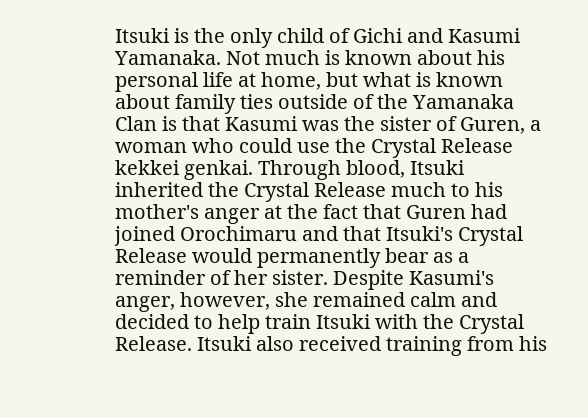Itsuki is the only child of Gichi and Kasumi Yamanaka. Not much is known about his personal life at home, but what is known about family ties outside of the Yamanaka Clan is that Kasumi was the sister of Guren, a woman who could use the Crystal Release kekkei genkai. Through blood, Itsuki inherited the Crystal Release much to his mother's anger at the fact that Guren had joined Orochimaru and that Itsuki's Crystal Release would permanently bear as a reminder of her sister. Despite Kasumi's anger, however, she remained calm and decided to help train Itsuki with the Crystal Release. Itsuki also received training from his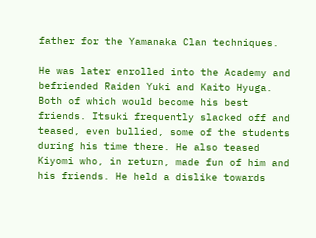father for the Yamanaka Clan techniques.

He was later enrolled into the Academy and befriended Raiden Yuki and Kaito Hyuga. Both of which would become his best friends. Itsuki frequently slacked off and teased, even bullied, some of the students during his time there. He also teased Kiyomi who, in return, made fun of him and his friends. He held a dislike towards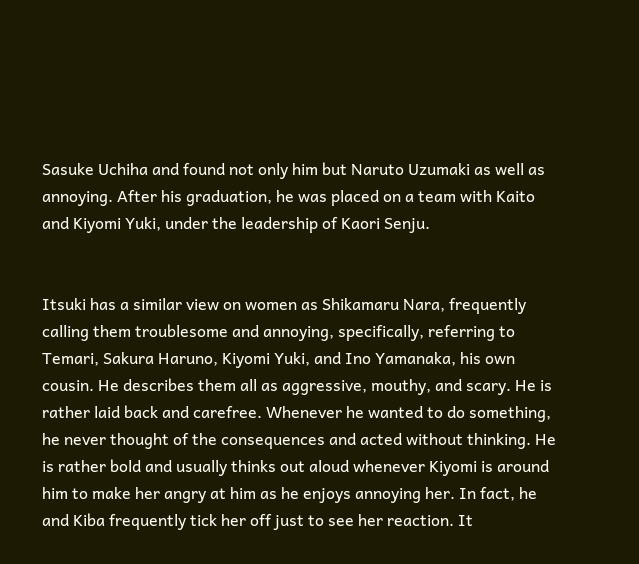Sasuke Uchiha and found not only him but Naruto Uzumaki as well as annoying. After his graduation, he was placed on a team with Kaito and Kiyomi Yuki, under the leadership of Kaori Senju.


Itsuki has a similar view on women as Shikamaru Nara, frequently calling them troublesome and annoying, specifically, referring to Temari, Sakura Haruno, Kiyomi Yuki, and Ino Yamanaka, his own cousin. He describes them all as aggressive, mouthy, and scary. He is rather laid back and carefree. Whenever he wanted to do something, he never thought of the consequences and acted without thinking. He is rather bold and usually thinks out aloud whenever Kiyomi is around him to make her angry at him as he enjoys annoying her. In fact, he and Kiba frequently tick her off just to see her reaction. It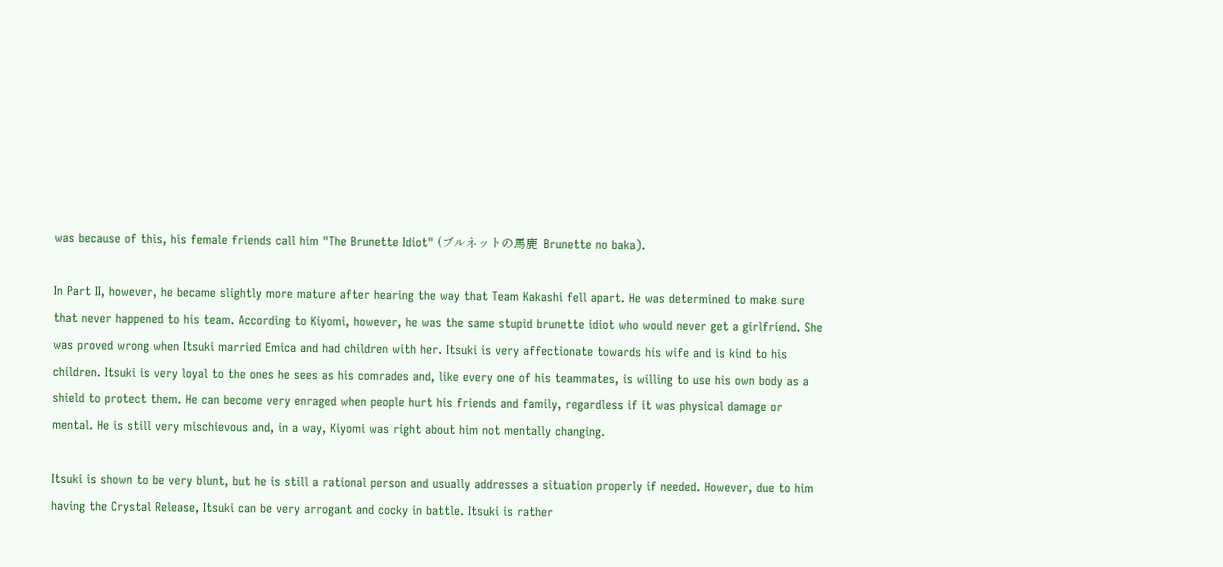was because of this, his female friends call him "The Brunette Idiot" (ブルネットの馬鹿  Brunette no baka).

In Part II, however, he became slightly more mature after hearing the way that Team Kakashi fell apart. He was determined to make sure that never happened to his team. According to Kiyomi, however, he was the same stupid brunette idiot who would never get a girlfriend. She was proved wrong when Itsuki married Emica and had children with her. Itsuki is very affectionate towards his wife and is kind to his children. Itsuki is very loyal to the ones he sees as his comrades and, like every one of his teammates, is willing to use his own body as a shield to protect them. He can become very enraged when people hurt his friends and family, regardless if it was physical damage or mental. He is still very mischievous and, in a way, Kiyomi was right about him not mentally changing.

Itsuki is shown to be very blunt, but he is still a rational person and usually addresses a situation properly if needed. However, due to him having the Crystal Release, Itsuki can be very arrogant and cocky in battle. Itsuki is rather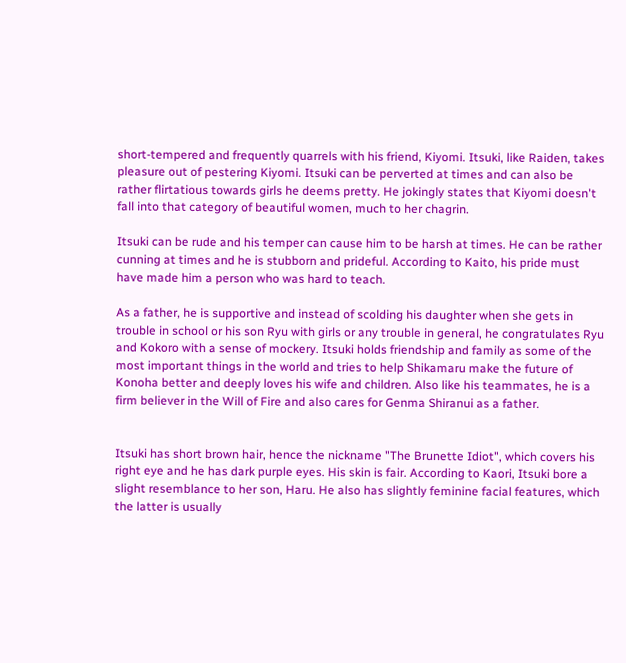short-tempered and frequently quarrels with his friend, Kiyomi. Itsuki, like Raiden, takes pleasure out of pestering Kiyomi. Itsuki can be perverted at times and can also be rather flirtatious towards girls he deems pretty. He jokingly states that Kiyomi doesn't fall into that category of beautiful women, much to her chagrin.

Itsuki can be rude and his temper can cause him to be harsh at times. He can be rather cunning at times and he is stubborn and prideful. According to Kaito, his pride must have made him a person who was hard to teach.

As a father, he is supportive and instead of scolding his daughter when she gets in trouble in school or his son Ryu with girls or any trouble in general, he congratulates Ryu and Kokoro with a sense of mockery. Itsuki holds friendship and family as some of the most important things in the world and tries to help Shikamaru make the future of Konoha better and deeply loves his wife and children. Also like his teammates, he is a firm believer in the Will of Fire and also cares for Genma Shiranui as a father.


Itsuki has short brown hair, hence the nickname "The Brunette Idiot", which covers his right eye and he has dark purple eyes. His skin is fair. According to Kaori, Itsuki bore a slight resemblance to her son, Haru. He also has slightly feminine facial features, which the latter is usually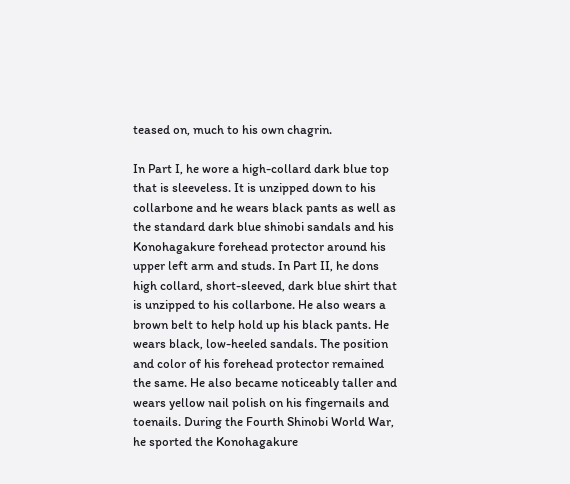teased on, much to his own chagrin.

In Part I, he wore a high-collard dark blue top that is sleeveless. It is unzipped down to his collarbone and he wears black pants as well as the standard dark blue shinobi sandals and his Konohagakure forehead protector around his upper left arm and studs. In Part II, he dons high collard, short-sleeved, dark blue shirt that is unzipped to his collarbone. He also wears a brown belt to help hold up his black pants. He wears black, low-heeled sandals. The position and color of his forehead protector remained the same. He also became noticeably taller and wears yellow nail polish on his fingernails and toenails. During the Fourth Shinobi World War, he sported the Konohagakure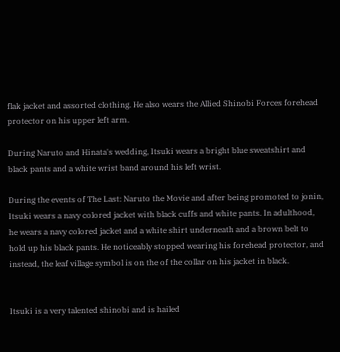flak jacket and assorted clothing. He also wears the Allied Shinobi Forces forehead protector on his upper left arm.

During Naruto and Hinata's wedding, Itsuki wears a bright blue sweatshirt and black pants and a white wrist band around his left wrist.

During the events of The Last: Naruto the Movie and after being promoted to jonin, Itsuki wears a navy colored jacket with black cuffs and white pants. In adulthood, he wears a navy colored jacket and a white shirt underneath and a brown belt to hold up his black pants. He noticeably stopped wearing his forehead protector, and instead, the leaf village symbol is on the of the collar on his jacket in black.


Itsuki is a very talented shinobi and is hailed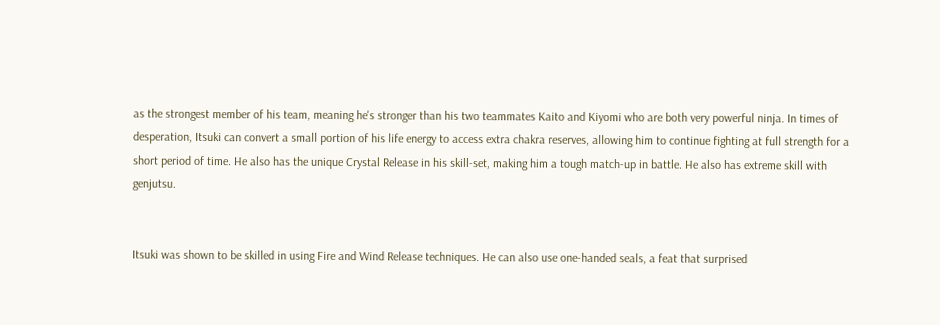as the strongest member of his team, meaning he's stronger than his two teammates Kaito and Kiyomi who are both very powerful ninja. In times of desperation, Itsuki can convert a small portion of his life energy to access extra chakra reserves, allowing him to continue fighting at full strength for a short period of time. He also has the unique Crystal Release in his skill-set, making him a tough match-up in battle. He also has extreme skill with genjutsu.


Itsuki was shown to be skilled in using Fire and Wind Release techniques. He can also use one-handed seals, a feat that surprised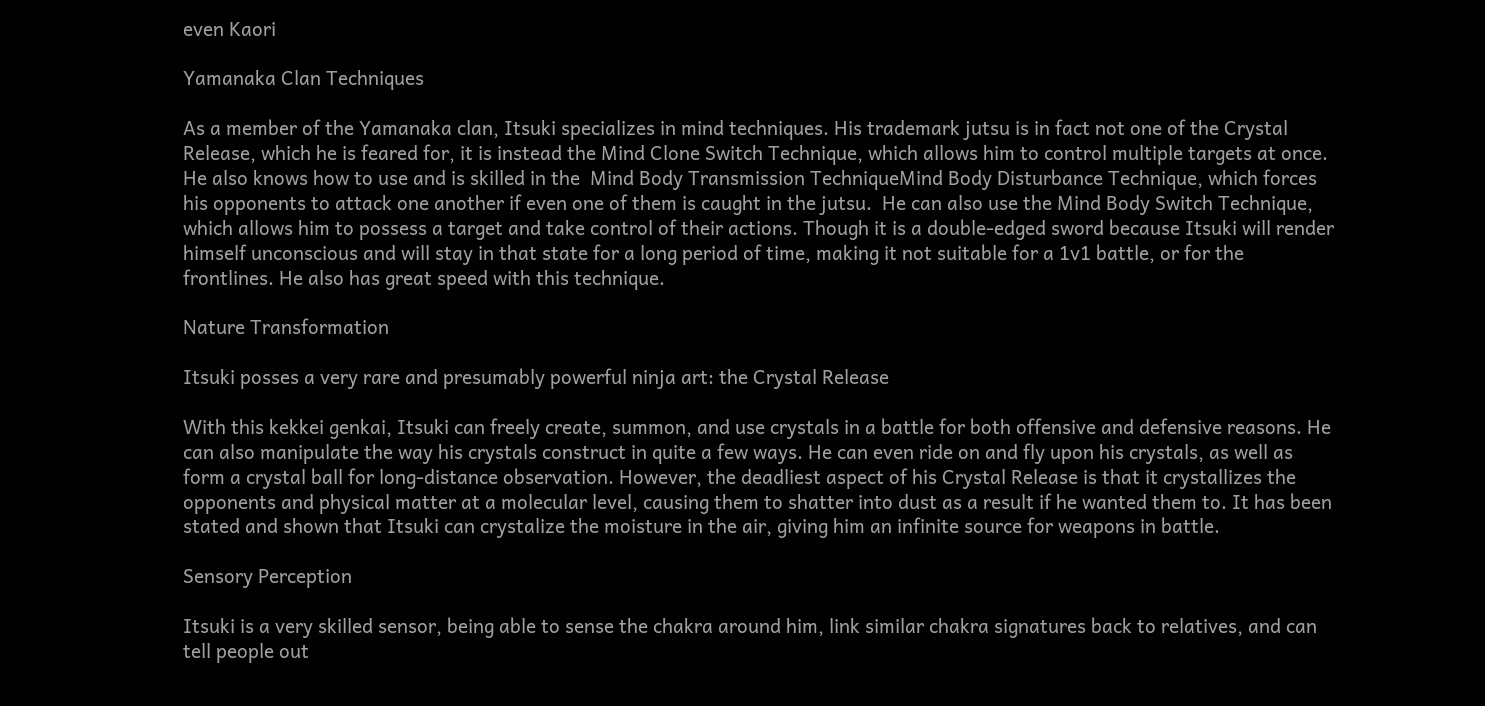even Kaori

Yamanaka Clan Techniques

As a member of the Yamanaka clan, Itsuki specializes in mind techniques. His trademark jutsu is in fact not one of the Crystal Release, which he is feared for, it is instead the Mind Clone Switch Technique, which allows him to control multiple targets at once. He also knows how to use and is skilled in the  Mind Body Transmission TechniqueMind Body Disturbance Technique, which forces his opponents to attack one another if even one of them is caught in the jutsu.  He can also use the Mind Body Switch Technique, which allows him to possess a target and take control of their actions. Though it is a double-edged sword because Itsuki will render himself unconscious and will stay in that state for a long period of time, making it not suitable for a 1v1 battle, or for the frontlines. He also has great speed with this technique.

Nature Transformation

Itsuki posses a very rare and presumably powerful ninja art: the Crystal Release

With this kekkei genkai, Itsuki can freely create, summon, and use crystals in a battle for both offensive and defensive reasons. He can also manipulate the way his crystals construct in quite a few ways. He can even ride on and fly upon his crystals, as well as form a crystal ball for long-distance observation. However, the deadliest aspect of his Crystal Release is that it crystallizes the opponents and physical matter at a molecular level, causing them to shatter into dust as a result if he wanted them to. It has been stated and shown that Itsuki can crystalize the moisture in the air, giving him an infinite source for weapons in battle.

Sensory Perception

Itsuki is a very skilled sensor, being able to sense the chakra around him, link similar chakra signatures back to relatives, and can tell people out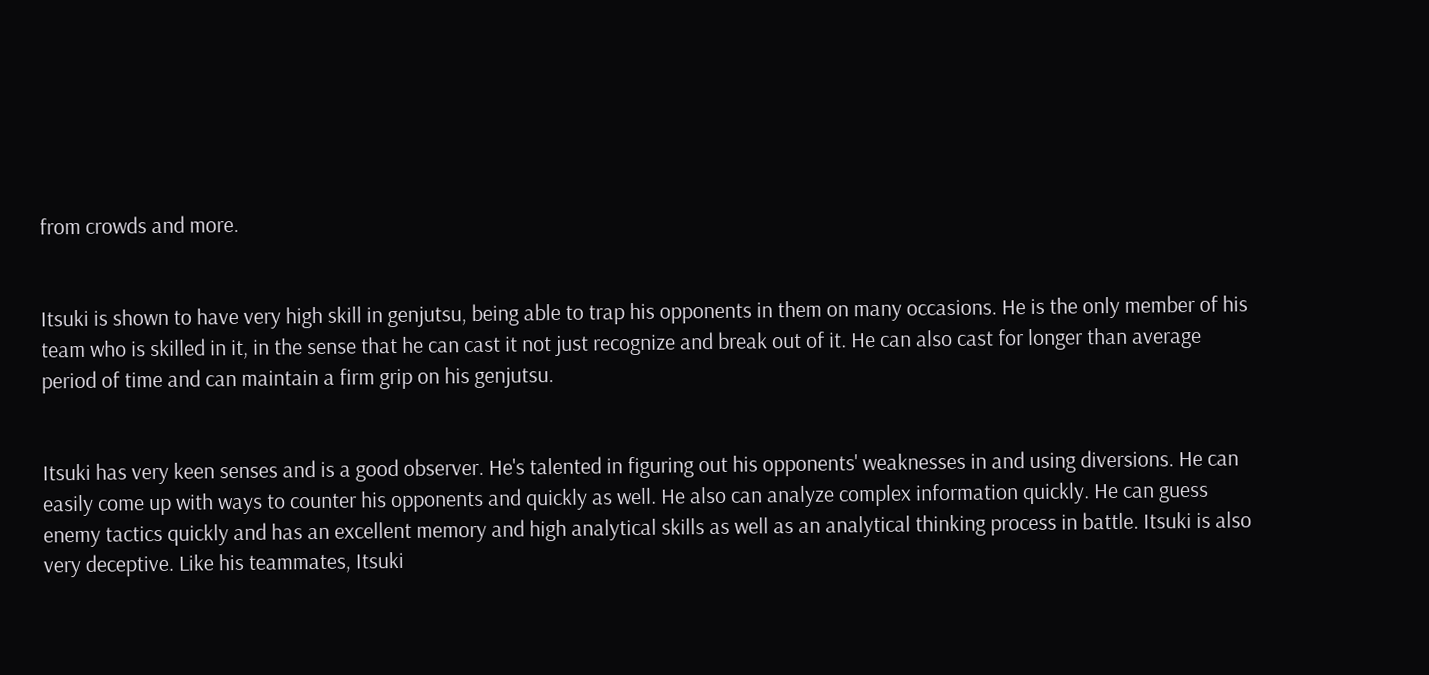from crowds and more.


Itsuki is shown to have very high skill in genjutsu, being able to trap his opponents in them on many occasions. He is the only member of his team who is skilled in it, in the sense that he can cast it not just recognize and break out of it. He can also cast for longer than average period of time and can maintain a firm grip on his genjutsu.


Itsuki has very keen senses and is a good observer. He's talented in figuring out his opponents' weaknesses in and using diversions. He can easily come up with ways to counter his opponents and quickly as well. He also can analyze complex information quickly. He can guess enemy tactics quickly and has an excellent memory and high analytical skills as well as an analytical thinking process in battle. Itsuki is also very deceptive. Like his teammates, Itsuki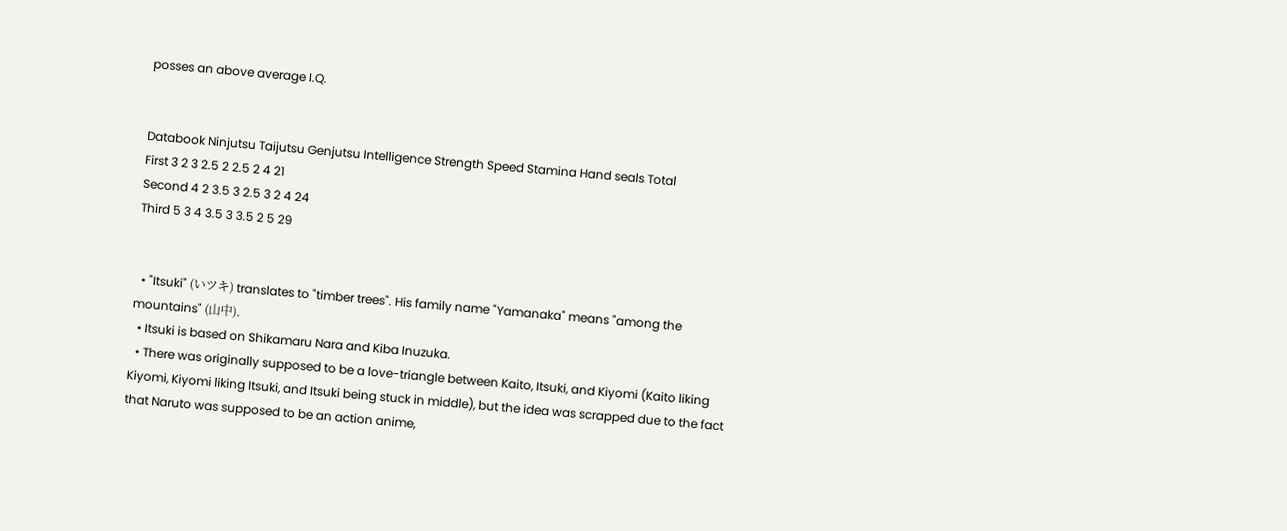posses an above average I.Q.


Databook Ninjutsu Taijutsu Genjutsu Intelligence Strength Speed Stamina Hand seals Total
First 3 2 3 2.5 2 2.5 2 4 21
Second 4 2 3.5 3 2.5 3 2 4 24
Third 5 3 4 3.5 3 3.5 2 5 29


  • "Itsuki" (いツキ) translates to "timber trees". His family name "Yamanaka" means "among the mountains" (山中).
  • Itsuki is based on Shikamaru Nara and Kiba Inuzuka.
  • There was originally supposed to be a love-triangle between Kaito, Itsuki, and Kiyomi (Kaito liking Kiyomi, Kiyomi liking Itsuki, and Itsuki being stuck in middle), but the idea was scrapped due to the fact that Naruto was supposed to be an action anime,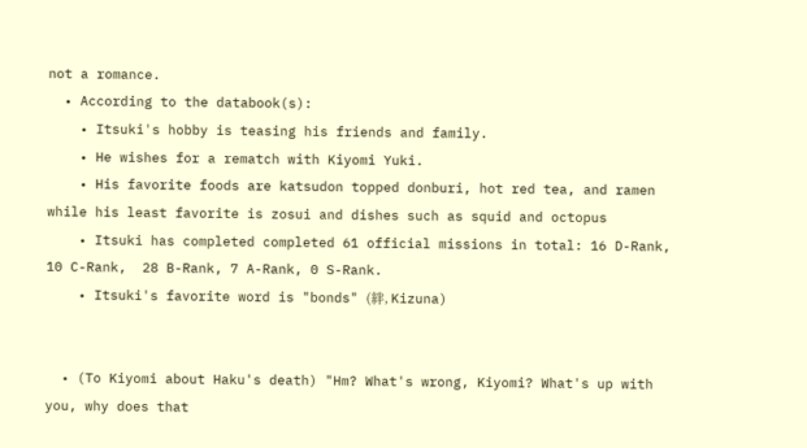not a romance.
  • According to the databook(s):
    • Itsuki's hobby is teasing his friends and family.
    • He wishes for a rematch with Kiyomi Yuki.
    • His favorite foods are katsudon topped donburi, hot red tea, and ramen while his least favorite is zosui and dishes such as squid and octopus
    • Itsuki has completed completed 61 official missions in total: 16 D-Rank, 10 C-Rank,  28 B-Rank, 7 A-Rank, 0 S-Rank.
    • Itsuki's favorite word is "bonds" (絆, Kizuna)


  • (To Kiyomi about Haku's death) "Hm? What's wrong, Kiyomi? What's up with you, why does that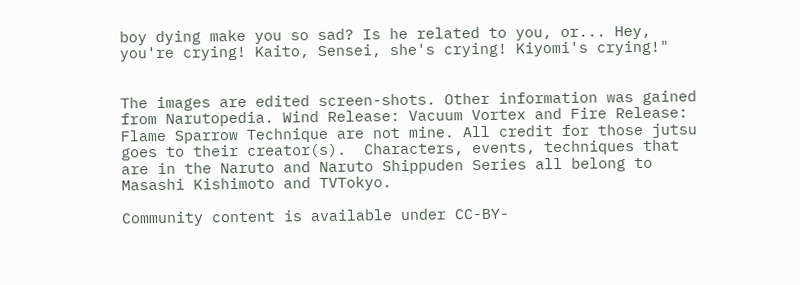boy dying make you so sad? Is he related to you, or... Hey, you're crying! Kaito, Sensei, she's crying! Kiyomi's crying!"


The images are edited screen-shots. Other information was gained from Narutopedia. Wind Release: Vacuum Vortex and Fire Release: Flame Sparrow Technique are not mine. All credit for those jutsu goes to their creator(s).  Characters, events, techniques that are in the Naruto and Naruto Shippuden Series all belong to Masashi Kishimoto and TVTokyo.

Community content is available under CC-BY-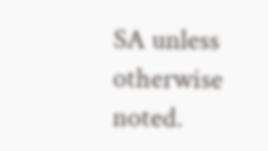SA unless otherwise noted.